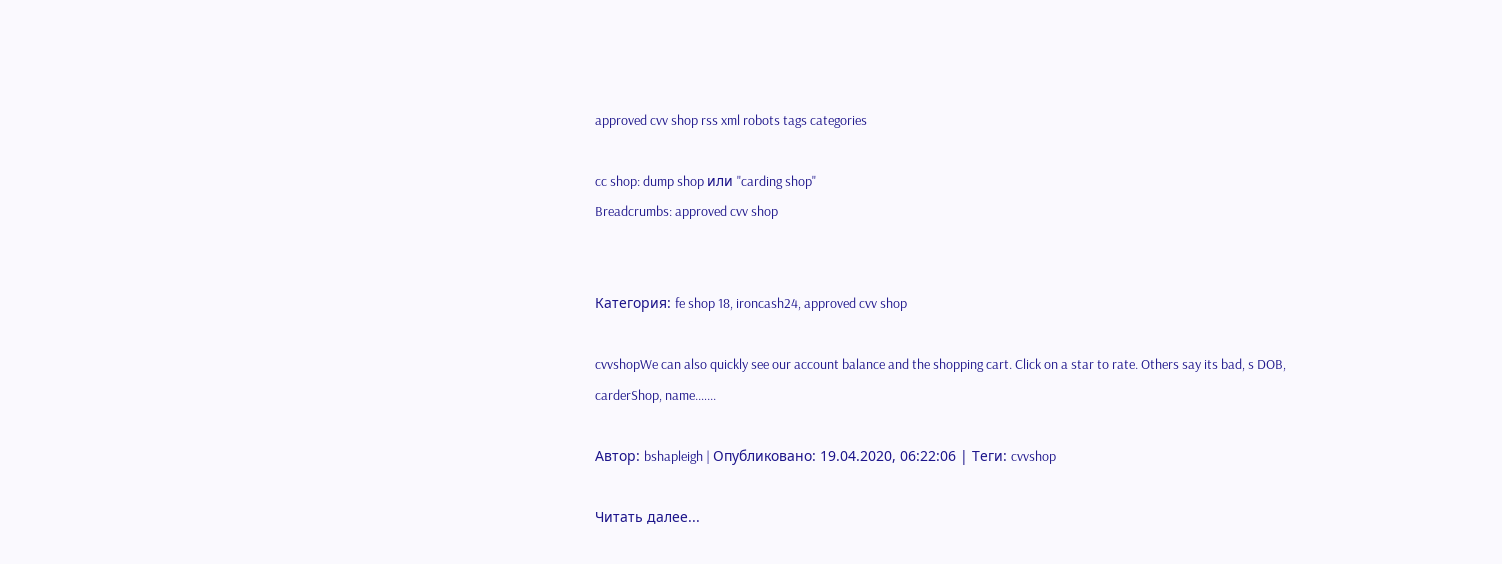approved cvv shop rss xml robots tags categories

cc shop: dump shop или "carding shop"
Breadcrumbs: approved cvv shop


Категория: fe shop 18, ironcash24, approved cvv shop

cvvshopWe can also quickly see our account balance and the shopping cart. Click on a star to rate. Others say its bad, s DOB, carderShop, name.…...

Автор: bshapleigh | Опубликовано: 19.04.2020, 06:22:06 | Теги: cvvshop

Читать далее...